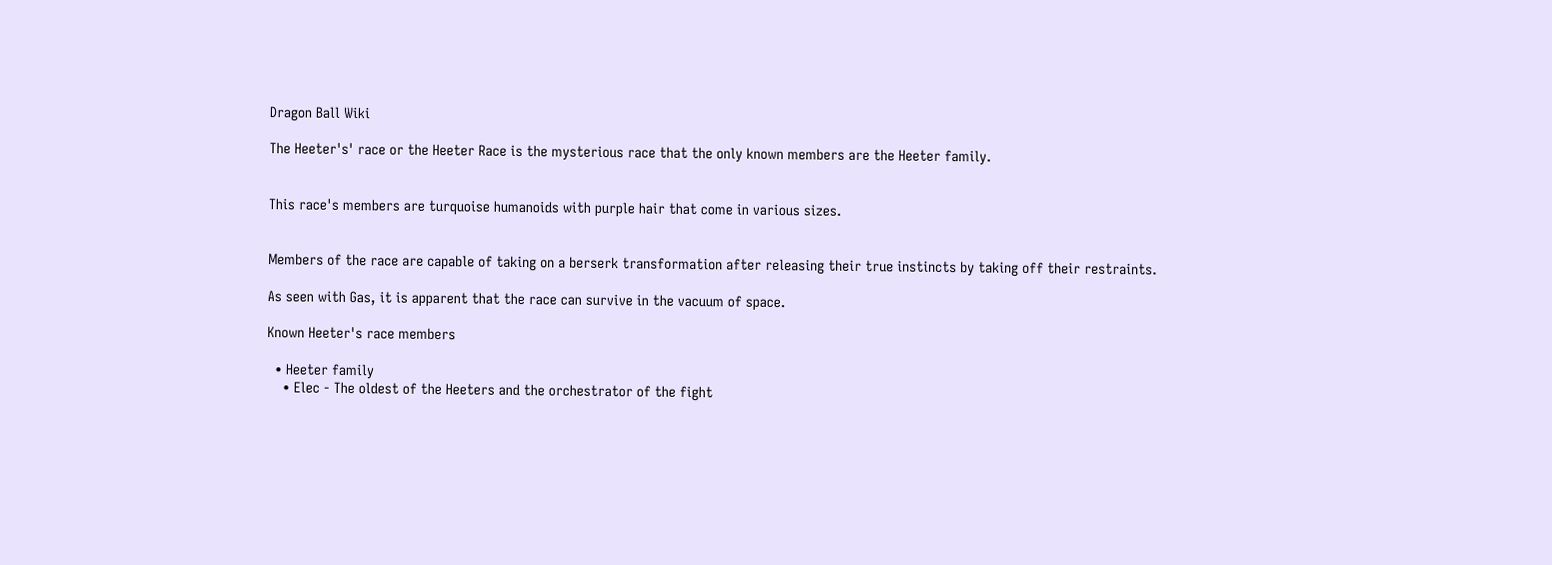Dragon Ball Wiki

The Heeter's' race or the Heeter Race is the mysterious race that the only known members are the Heeter family.


This race's members are turquoise humanoids with purple hair that come in various sizes.


Members of the race are capable of taking on a berserk transformation after releasing their true instincts by taking off their restraints.

As seen with Gas, it is apparent that the race can survive in the vacuum of space.

Known Heeter's race members

  • Heeter family
    • Elec - The oldest of the Heeters and the orchestrator of the fight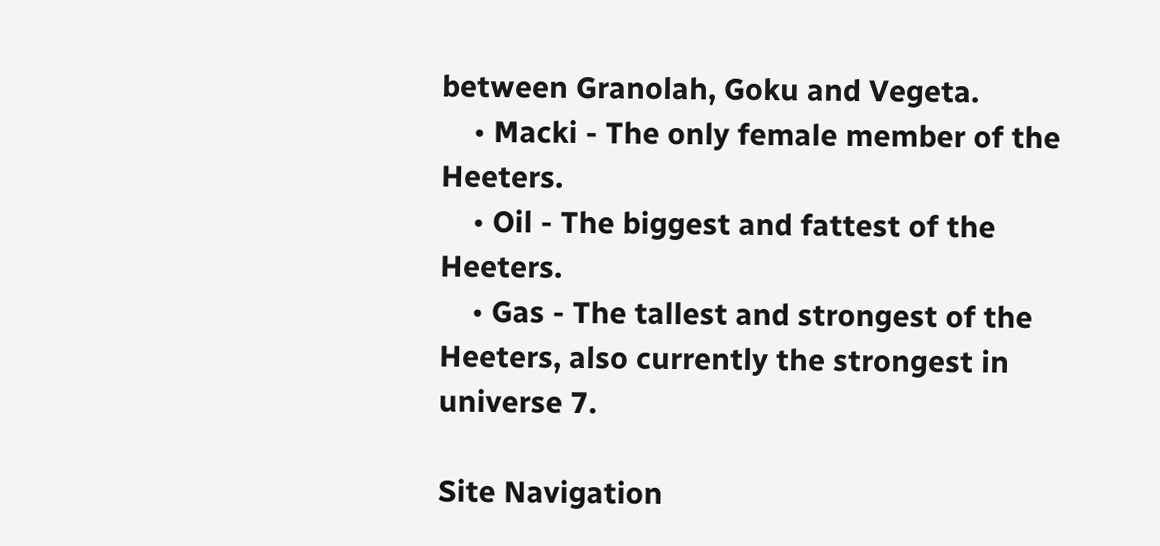between Granolah, Goku and Vegeta.
    • Macki - The only female member of the Heeters.
    • Oil - The biggest and fattest of the Heeters.
    • Gas - The tallest and strongest of the Heeters, also currently the strongest in universe 7.

Site Navigation